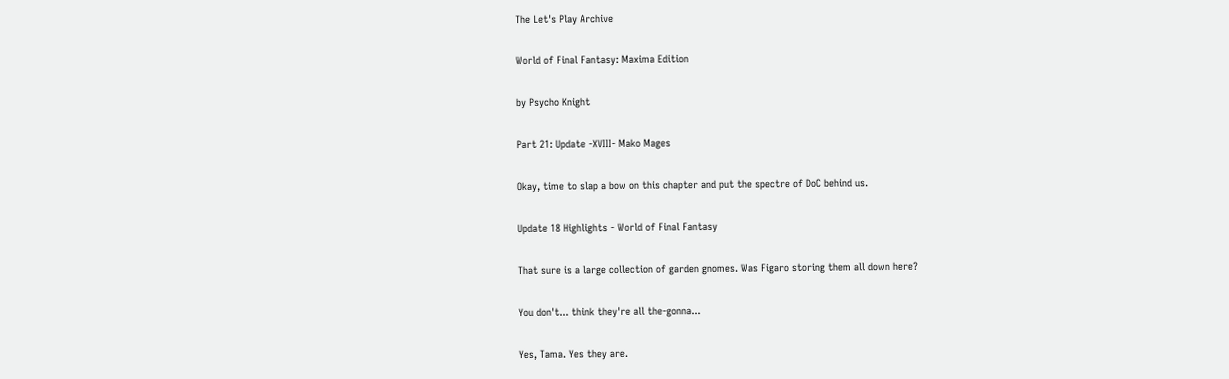The Let's Play Archive

World of Final Fantasy: Maxima Edition

by Psycho Knight

Part 21: Update -XVIII- Mako Mages

Okay, time to slap a bow on this chapter and put the spectre of DoC behind us.

Update 18 Highlights - World of Final Fantasy

That sure is a large collection of garden gnomes. Was Figaro storing them all down here?

You don't... think they're all the-gonna...

Yes, Tama. Yes they are.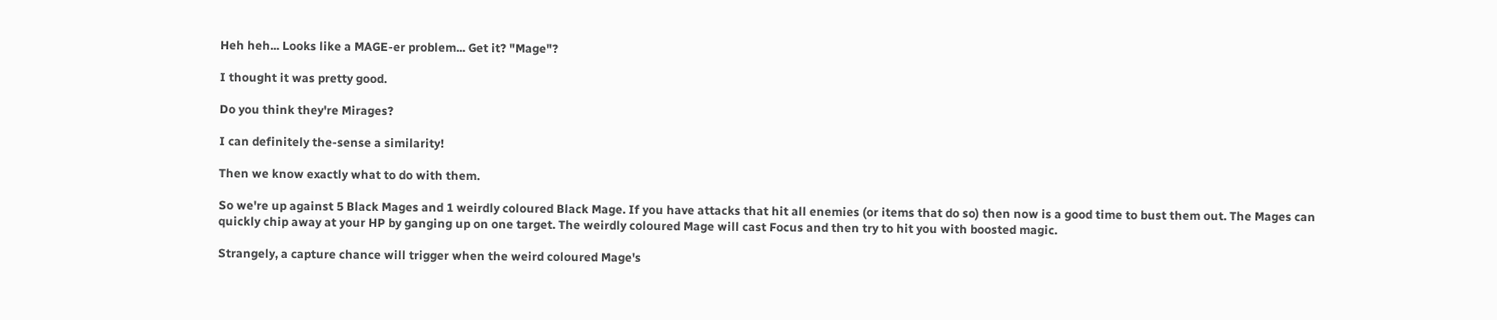Heh heh... Looks like a MAGE-er problem... Get it? "Mage"?

I thought it was pretty good.

Do you think they're Mirages?

I can definitely the-sense a similarity!

Then we know exactly what to do with them.

So we're up against 5 Black Mages and 1 weirdly coloured Black Mage. If you have attacks that hit all enemies (or items that do so) then now is a good time to bust them out. The Mages can quickly chip away at your HP by ganging up on one target. The weirdly coloured Mage will cast Focus and then try to hit you with boosted magic.

Strangely, a capture chance will trigger when the weird coloured Mage's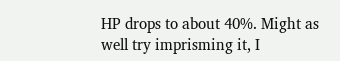HP drops to about 40%. Might as well try imprisming it, I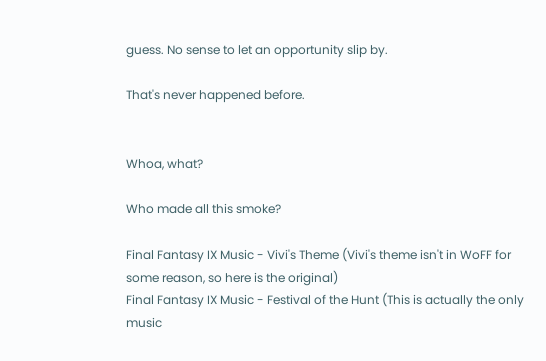guess. No sense to let an opportunity slip by.

That's never happened before.


Whoa, what?

Who made all this smoke?

Final Fantasy IX Music - Vivi's Theme (Vivi's theme isn't in WoFF for some reason, so here is the original)
Final Fantasy IX Music - Festival of the Hunt (This is actually the only music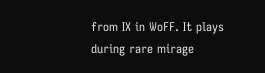from IX in WoFF. It plays during rare mirage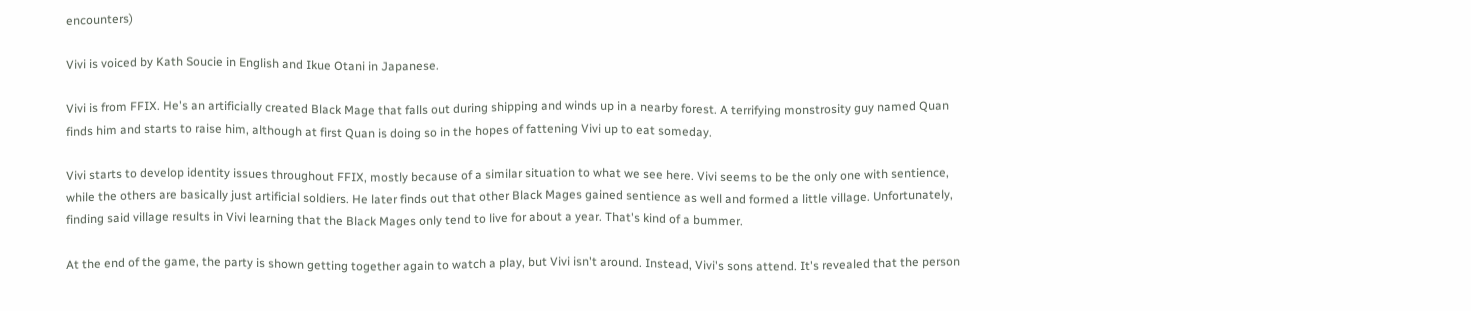encounters)

Vivi is voiced by Kath Soucie in English and Ikue Otani in Japanese.

Vivi is from FFIX. He's an artificially created Black Mage that falls out during shipping and winds up in a nearby forest. A terrifying monstrosity guy named Quan finds him and starts to raise him, although at first Quan is doing so in the hopes of fattening Vivi up to eat someday.

Vivi starts to develop identity issues throughout FFIX, mostly because of a similar situation to what we see here. Vivi seems to be the only one with sentience, while the others are basically just artificial soldiers. He later finds out that other Black Mages gained sentience as well and formed a little village. Unfortunately, finding said village results in Vivi learning that the Black Mages only tend to live for about a year. That's kind of a bummer.

At the end of the game, the party is shown getting together again to watch a play, but Vivi isn't around. Instead, Vivi's sons attend. It's revealed that the person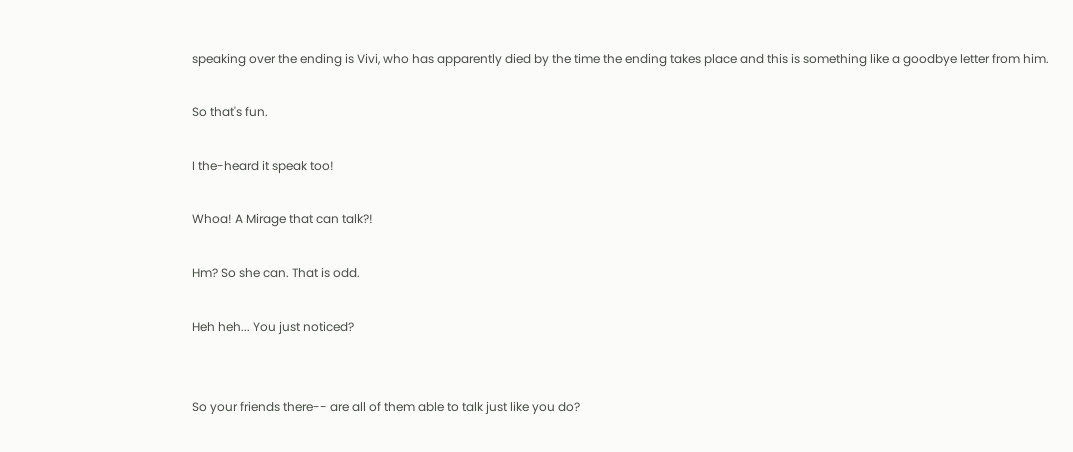speaking over the ending is Vivi, who has apparently died by the time the ending takes place and this is something like a goodbye letter from him.

So that's fun.

I the-heard it speak too!

Whoa! A Mirage that can talk?!

Hm? So she can. That is odd.

Heh heh... You just noticed?


So your friends there-- are all of them able to talk just like you do?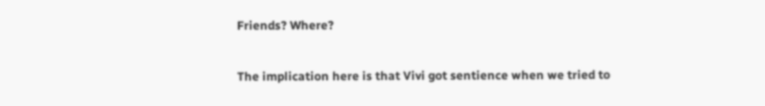Friends? Where?

The implication here is that Vivi got sentience when we tried to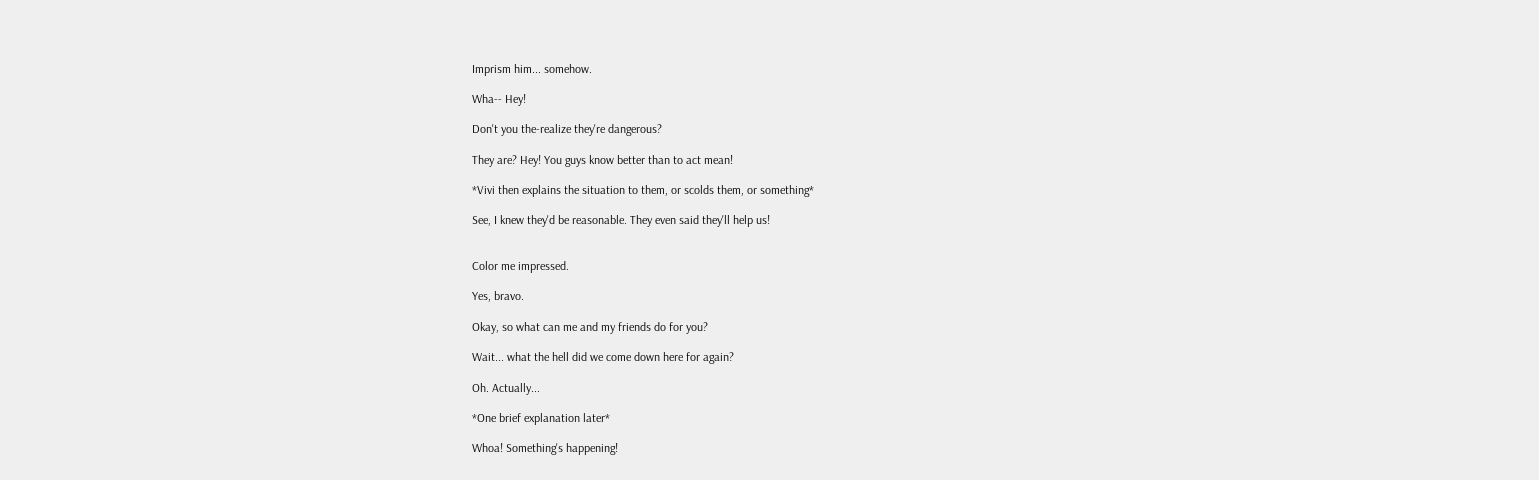Imprism him... somehow.

Wha-- Hey!

Don't you the-realize they're dangerous?

They are? Hey! You guys know better than to act mean!

*Vivi then explains the situation to them, or scolds them, or something*

See, I knew they'd be reasonable. They even said they'll help us!


Color me impressed.

Yes, bravo.

Okay, so what can me and my friends do for you?

Wait... what the hell did we come down here for again?

Oh. Actually...

*One brief explanation later*

Whoa! Something's happening!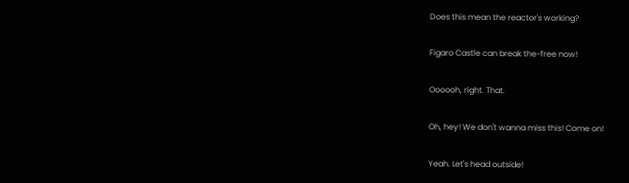Does this mean the reactor's working?

Figaro Castle can break the-free now!

Oooooh, right. That.

Oh, hey! We don't wanna miss this! Come on!

Yeah. Let's head outside!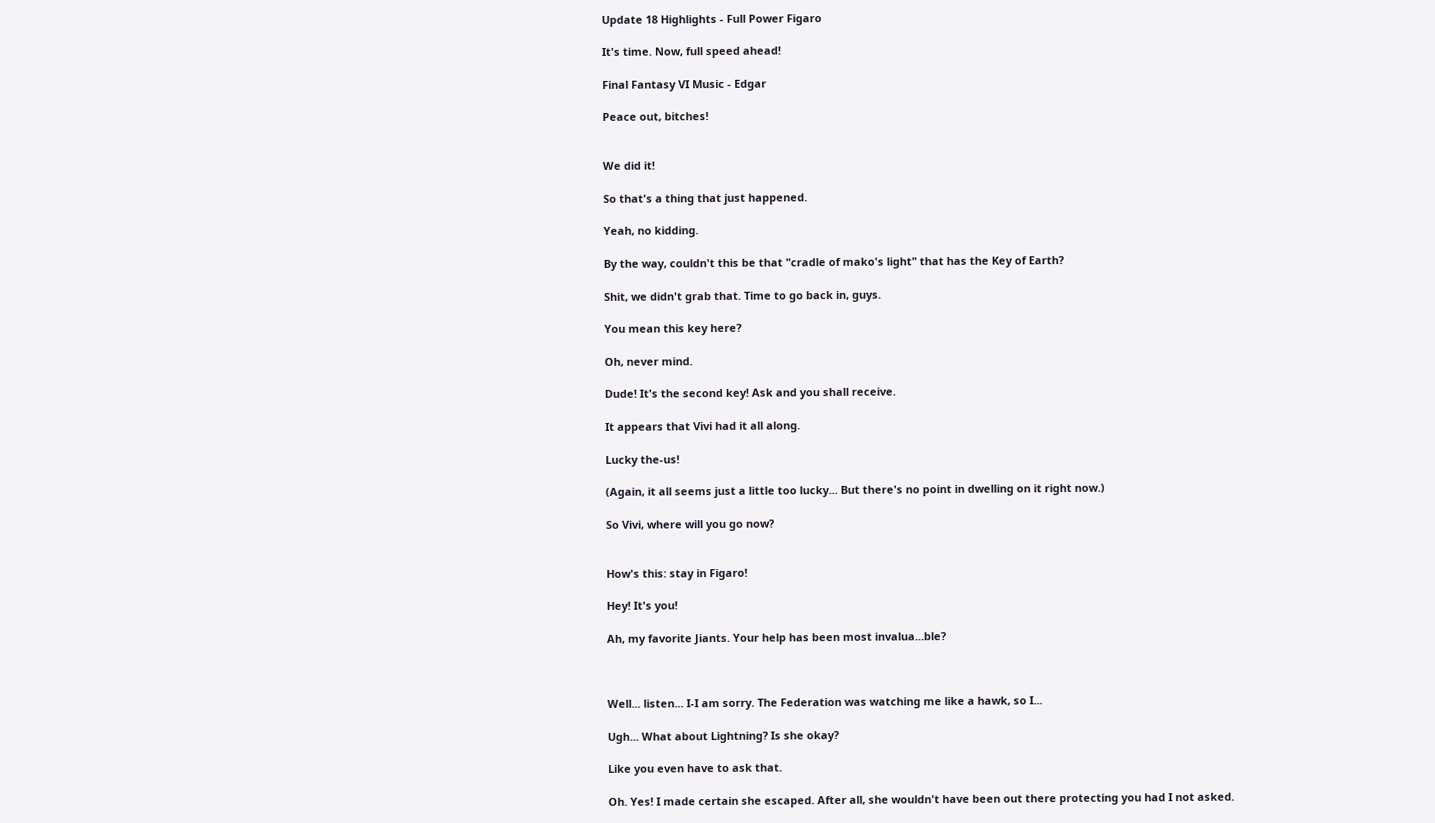Update 18 Highlights - Full Power Figaro

It's time. Now, full speed ahead!

Final Fantasy VI Music - Edgar

Peace out, bitches!


We did it!

So that's a thing that just happened.

Yeah, no kidding.

By the way, couldn't this be that "cradle of mako's light" that has the Key of Earth?

Shit, we didn't grab that. Time to go back in, guys.

You mean this key here?

Oh, never mind.

Dude! It's the second key! Ask and you shall receive.

It appears that Vivi had it all along.

Lucky the-us!

(Again, it all seems just a little too lucky... But there's no point in dwelling on it right now.)

So Vivi, where will you go now?


How's this: stay in Figaro!

Hey! It's you!

Ah, my favorite Jiants. Your help has been most invalua...ble?



Well... listen... I-I am sorry. The Federation was watching me like a hawk, so I...

Ugh... What about Lightning? Is she okay?

Like you even have to ask that.

Oh. Yes! I made certain she escaped. After all, she wouldn't have been out there protecting you had I not asked.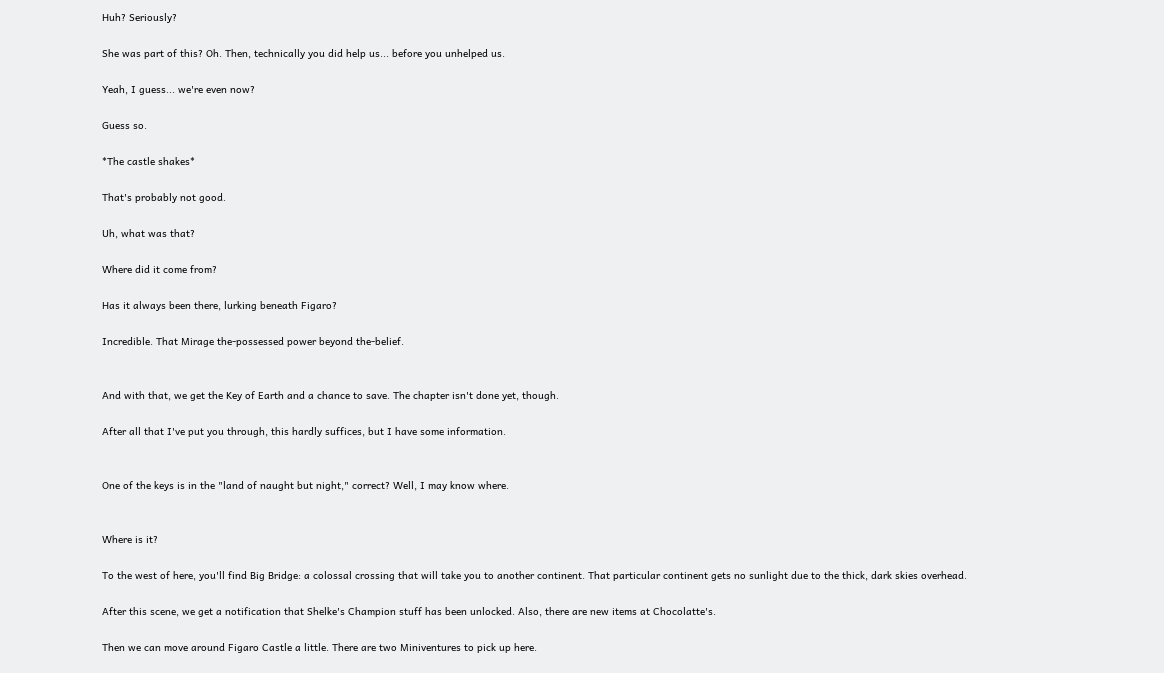Huh? Seriously?

She was part of this? Oh. Then, technically you did help us... before you unhelped us.

Yeah, I guess... we're even now?

Guess so.

*The castle shakes*

That's probably not good.

Uh, what was that?

Where did it come from?

Has it always been there, lurking beneath Figaro?

Incredible. That Mirage the-possessed power beyond the-belief.


And with that, we get the Key of Earth and a chance to save. The chapter isn't done yet, though.

After all that I've put you through, this hardly suffices, but I have some information.


One of the keys is in the "land of naught but night," correct? Well, I may know where.


Where is it?

To the west of here, you'll find Big Bridge: a colossal crossing that will take you to another continent. That particular continent gets no sunlight due to the thick, dark skies overhead.

After this scene, we get a notification that Shelke's Champion stuff has been unlocked. Also, there are new items at Chocolatte's.

Then we can move around Figaro Castle a little. There are two Miniventures to pick up here.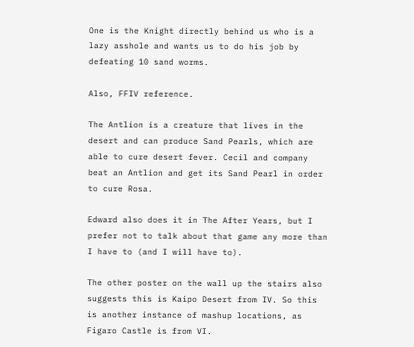One is the Knight directly behind us who is a lazy asshole and wants us to do his job by defeating 10 sand worms.

Also, FFIV reference.

The Antlion is a creature that lives in the desert and can produce Sand Pearls, which are able to cure desert fever. Cecil and company beat an Antlion and get its Sand Pearl in order to cure Rosa.

Edward also does it in The After Years, but I prefer not to talk about that game any more than I have to (and I will have to).

The other poster on the wall up the stairs also suggests this is Kaipo Desert from IV. So this is another instance of mashup locations, as Figaro Castle is from VI.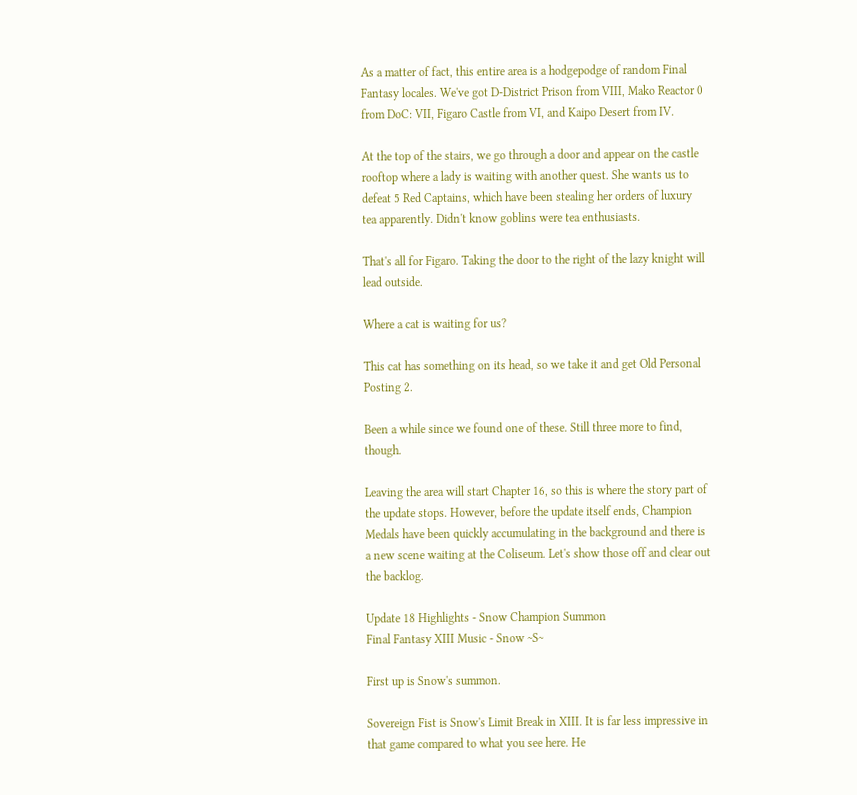As a matter of fact, this entire area is a hodgepodge of random Final Fantasy locales. We've got D-District Prison from VIII, Mako Reactor 0 from DoC: VII, Figaro Castle from VI, and Kaipo Desert from IV.

At the top of the stairs, we go through a door and appear on the castle rooftop where a lady is waiting with another quest. She wants us to defeat 5 Red Captains, which have been stealing her orders of luxury tea apparently. Didn't know goblins were tea enthusiasts.

That's all for Figaro. Taking the door to the right of the lazy knight will lead outside.

Where a cat is waiting for us?

This cat has something on its head, so we take it and get Old Personal Posting 2.

Been a while since we found one of these. Still three more to find, though.

Leaving the area will start Chapter 16, so this is where the story part of the update stops. However, before the update itself ends, Champion Medals have been quickly accumulating in the background and there is a new scene waiting at the Coliseum. Let's show those off and clear out the backlog.

Update 18 Highlights - Snow Champion Summon
Final Fantasy XIII Music - Snow ~S~

First up is Snow's summon.

Sovereign Fist is Snow's Limit Break in XIII. It is far less impressive in that game compared to what you see here. He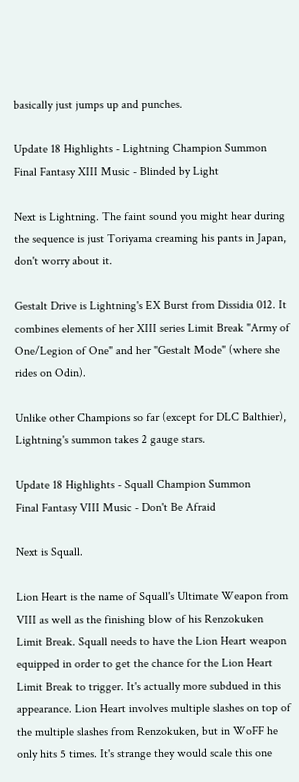basically just jumps up and punches.

Update 18 Highlights - Lightning Champion Summon
Final Fantasy XIII Music - Blinded by Light

Next is Lightning. The faint sound you might hear during the sequence is just Toriyama creaming his pants in Japan, don't worry about it.

Gestalt Drive is Lightning's EX Burst from Dissidia 012. It combines elements of her XIII series Limit Break "Army of One/Legion of One" and her "Gestalt Mode" (where she rides on Odin).

Unlike other Champions so far (except for DLC Balthier), Lightning's summon takes 2 gauge stars.

Update 18 Highlights - Squall Champion Summon
Final Fantasy VIII Music - Don't Be Afraid

Next is Squall.

Lion Heart is the name of Squall's Ultimate Weapon from VIII as well as the finishing blow of his Renzokuken Limit Break. Squall needs to have the Lion Heart weapon equipped in order to get the chance for the Lion Heart Limit Break to trigger. It's actually more subdued in this appearance. Lion Heart involves multiple slashes on top of the multiple slashes from Renzokuken, but in WoFF he only hits 5 times. It's strange they would scale this one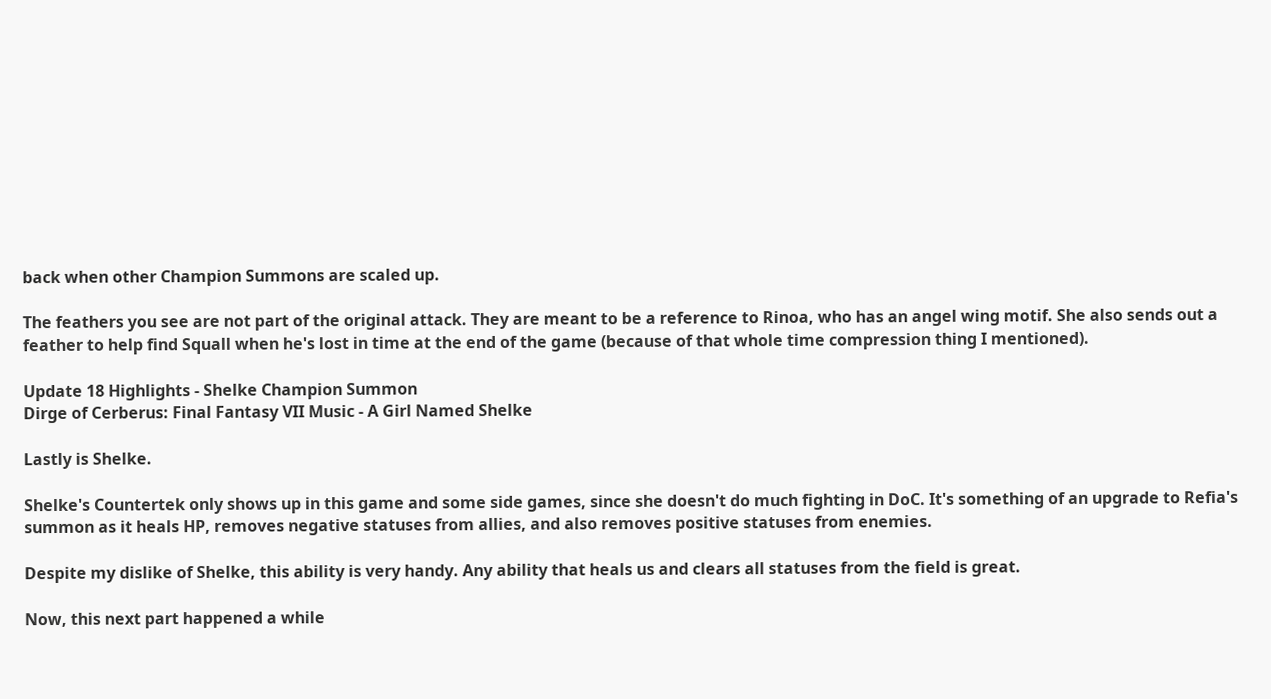back when other Champion Summons are scaled up.

The feathers you see are not part of the original attack. They are meant to be a reference to Rinoa, who has an angel wing motif. She also sends out a feather to help find Squall when he's lost in time at the end of the game (because of that whole time compression thing I mentioned).

Update 18 Highlights - Shelke Champion Summon
Dirge of Cerberus: Final Fantasy VII Music - A Girl Named Shelke

Lastly is Shelke.

Shelke's Countertek only shows up in this game and some side games, since she doesn't do much fighting in DoC. It's something of an upgrade to Refia's summon as it heals HP, removes negative statuses from allies, and also removes positive statuses from enemies.

Despite my dislike of Shelke, this ability is very handy. Any ability that heals us and clears all statuses from the field is great.

Now, this next part happened a while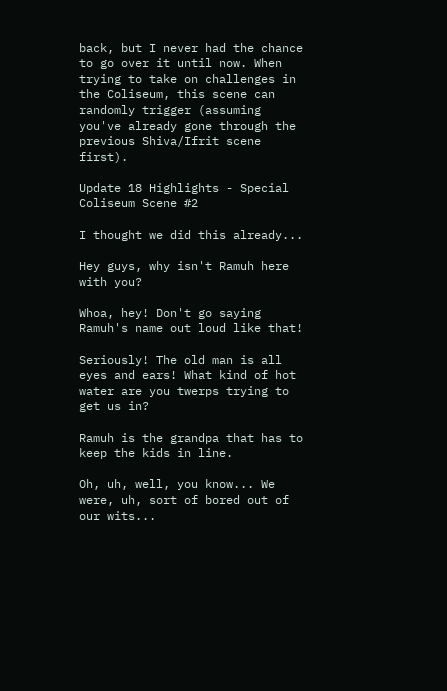back, but I never had the chance to go over it until now. When trying to take on challenges in the Coliseum, this scene can randomly trigger (assuming you've already gone through the previous Shiva/Ifrit scene first).

Update 18 Highlights - Special Coliseum Scene #2

I thought we did this already...

Hey guys, why isn't Ramuh here with you?

Whoa, hey! Don't go saying Ramuh's name out loud like that!

Seriously! The old man is all eyes and ears! What kind of hot water are you twerps trying to get us in?

Ramuh is the grandpa that has to keep the kids in line.

Oh, uh, well, you know... We were, uh, sort of bored out of our wits...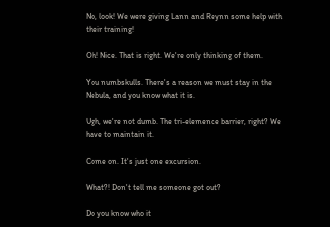No, look! We were giving Lann and Reynn some help with their training!

Oh! Nice. That is right. We're only thinking of them.

You numbskulls. There's a reason we must stay in the Nebula, and you know what it is.

Ugh, we're not dumb. The tri-elemence barrier, right? We have to maintain it.

Come on. It's just one excursion.

What?! Don't tell me someone got out?

Do you know who it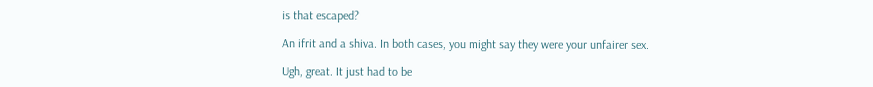is that escaped?

An ifrit and a shiva. In both cases, you might say they were your unfairer sex.

Ugh, great. It just had to be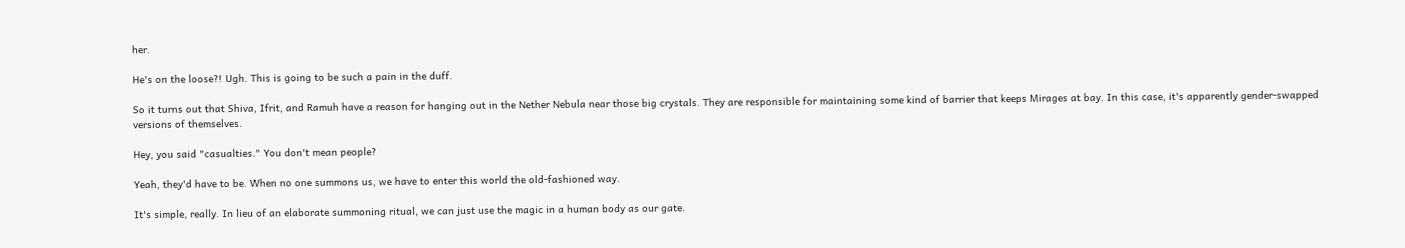her.

He's on the loose?! Ugh. This is going to be such a pain in the duff.

So it turns out that Shiva, Ifrit, and Ramuh have a reason for hanging out in the Nether Nebula near those big crystals. They are responsible for maintaining some kind of barrier that keeps Mirages at bay. In this case, it's apparently gender-swapped versions of themselves.

Hey, you said "casualties." You don't mean people?

Yeah, they'd have to be. When no one summons us, we have to enter this world the old-fashioned way.

It's simple, really. In lieu of an elaborate summoning ritual, we can just use the magic in a human body as our gate.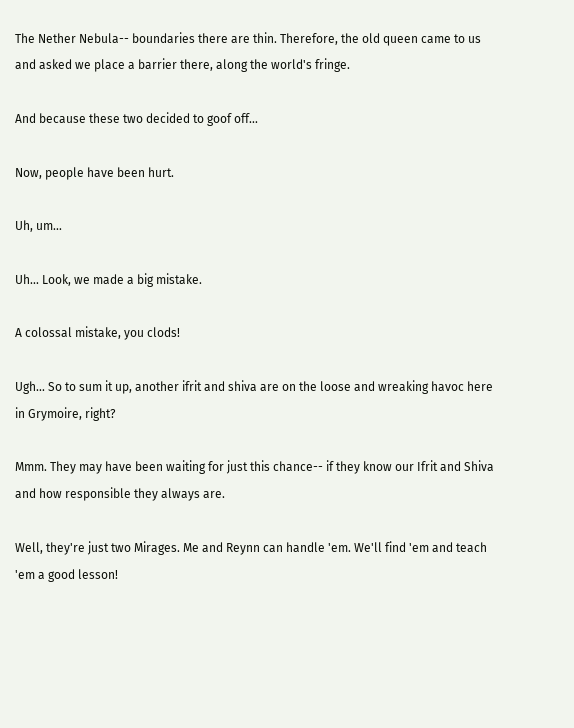The Nether Nebula-- boundaries there are thin. Therefore, the old queen came to us and asked we place a barrier there, along the world's fringe.

And because these two decided to goof off...

Now, people have been hurt.

Uh, um...

Uh... Look, we made a big mistake.

A colossal mistake, you clods!

Ugh... So to sum it up, another ifrit and shiva are on the loose and wreaking havoc here in Grymoire, right?

Mmm. They may have been waiting for just this chance-- if they know our Ifrit and Shiva and how responsible they always are.

Well, they're just two Mirages. Me and Reynn can handle 'em. We'll find 'em and teach 'em a good lesson!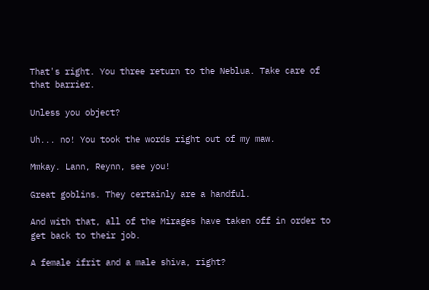That's right. You three return to the Neblua. Take care of that barrier.

Unless you object?

Uh... no! You took the words right out of my maw.

Mmkay. Lann, Reynn, see you!

Great goblins. They certainly are a handful.

And with that, all of the Mirages have taken off in order to get back to their job.

A female ifrit and a male shiva, right?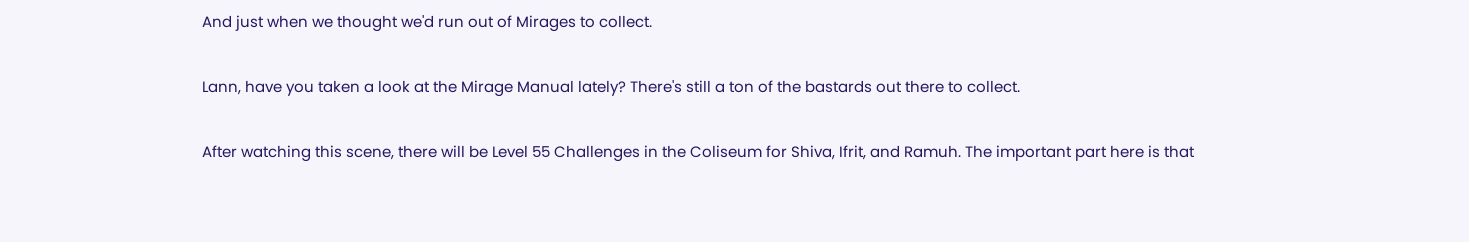And just when we thought we'd run out of Mirages to collect.

Lann, have you taken a look at the Mirage Manual lately? There's still a ton of the bastards out there to collect.

After watching this scene, there will be Level 55 Challenges in the Coliseum for Shiva, Ifrit, and Ramuh. The important part here is that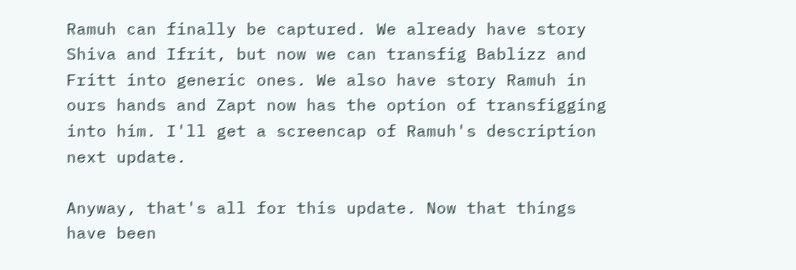Ramuh can finally be captured. We already have story Shiva and Ifrit, but now we can transfig Bablizz and Fritt into generic ones. We also have story Ramuh in ours hands and Zapt now has the option of transfigging into him. I'll get a screencap of Ramuh's description next update.

Anyway, that's all for this update. Now that things have been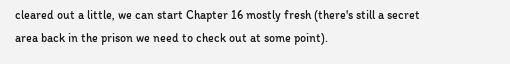cleared out a little, we can start Chapter 16 mostly fresh (there's still a secret area back in the prison we need to check out at some point).